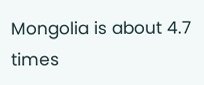Mongolia is about 4.7 times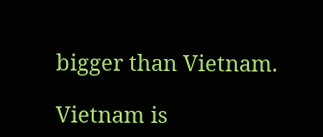bigger than Vietnam.

Vietnam is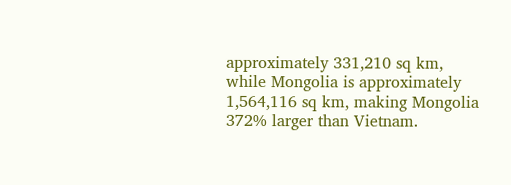approximately 331,210 sq km, while Mongolia is approximately 1,564,116 sq km, making Mongolia 372% larger than Vietnam.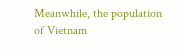Meanwhile, the population of Vietnam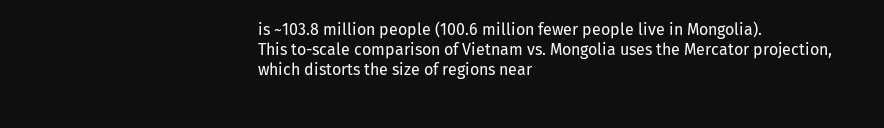is ~103.8 million people (100.6 million fewer people live in Mongolia).
This to-scale comparison of Vietnam vs. Mongolia uses the Mercator projection, which distorts the size of regions near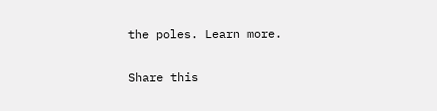the poles. Learn more.

Share this